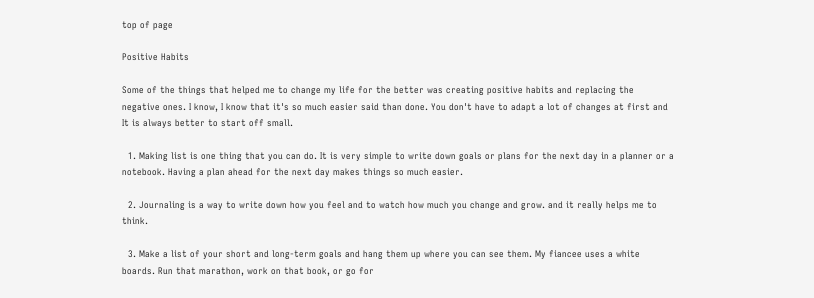top of page

Positive Habits

Some of the things that helped me to change my life for the better was creating positive habits and replacing the negative ones. I know, I know that it's so much easier said than done. You don't have to adapt a lot of changes at first and It is always better to start off small.

  1. Making list is one thing that you can do. It is very simple to write down goals or plans for the next day in a planner or a notebook. Having a plan ahead for the next day makes things so much easier.

  2. Journaling is a way to write down how you feel and to watch how much you change and grow. and it really helps me to think.

  3. Make a list of your short and long-term goals and hang them up where you can see them. My fiancee uses a white boards. Run that marathon, work on that book, or go for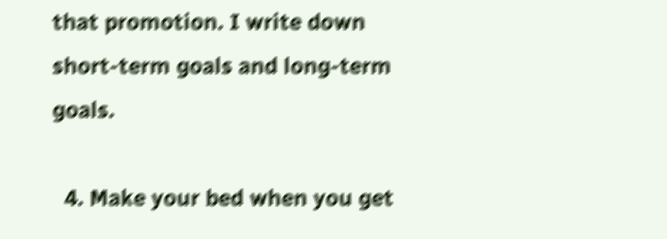that promotion. I write down short-term goals and long-term goals.

  4. Make your bed when you get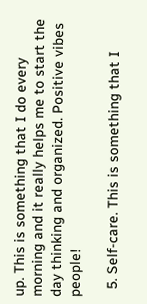up. This is something that I do every morning and it really helps me to start the day thinking and organized. Positive vibes people!

  5. Self-care. This is something that I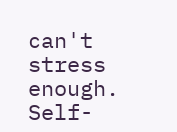can't stress enough. Self-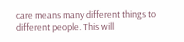care means many different things to different people. This will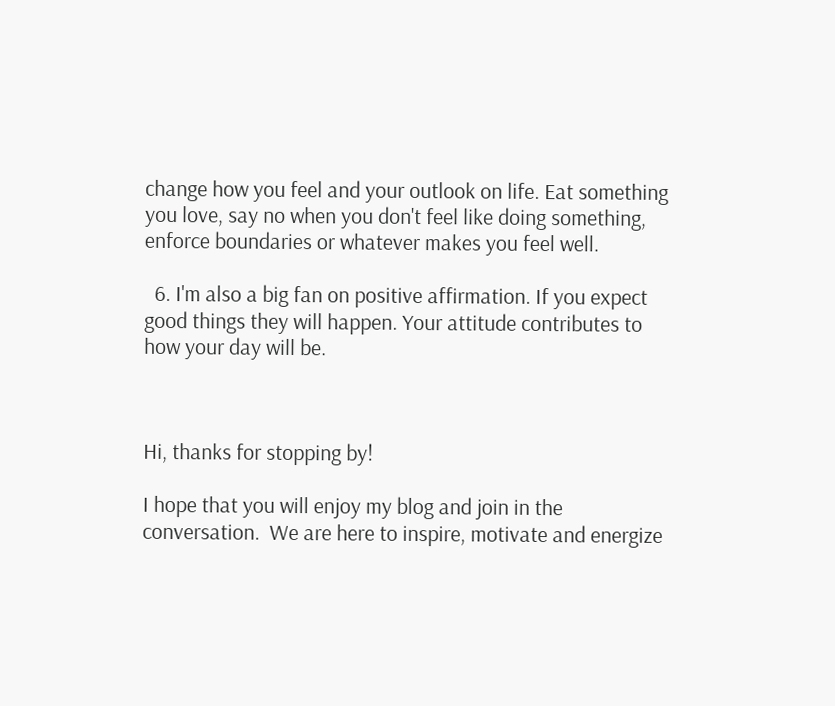change how you feel and your outlook on life. Eat something you love, say no when you don't feel like doing something, enforce boundaries or whatever makes you feel well.

  6. I'm also a big fan on positive affirmation. If you expect good things they will happen. Your attitude contributes to how your day will be.



Hi, thanks for stopping by!

I hope that you will enjoy my blog and join in the conversation.  We are here to inspire, motivate and energize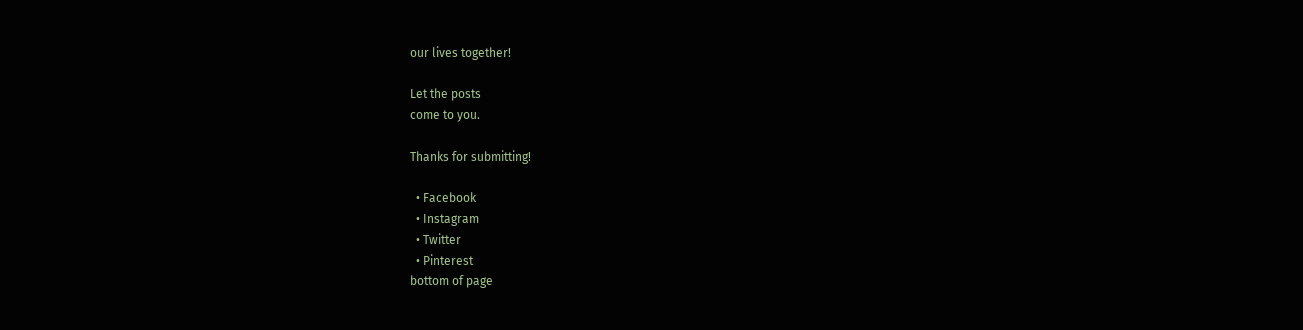our lives together!

Let the posts
come to you.

Thanks for submitting!

  • Facebook
  • Instagram
  • Twitter
  • Pinterest
bottom of page